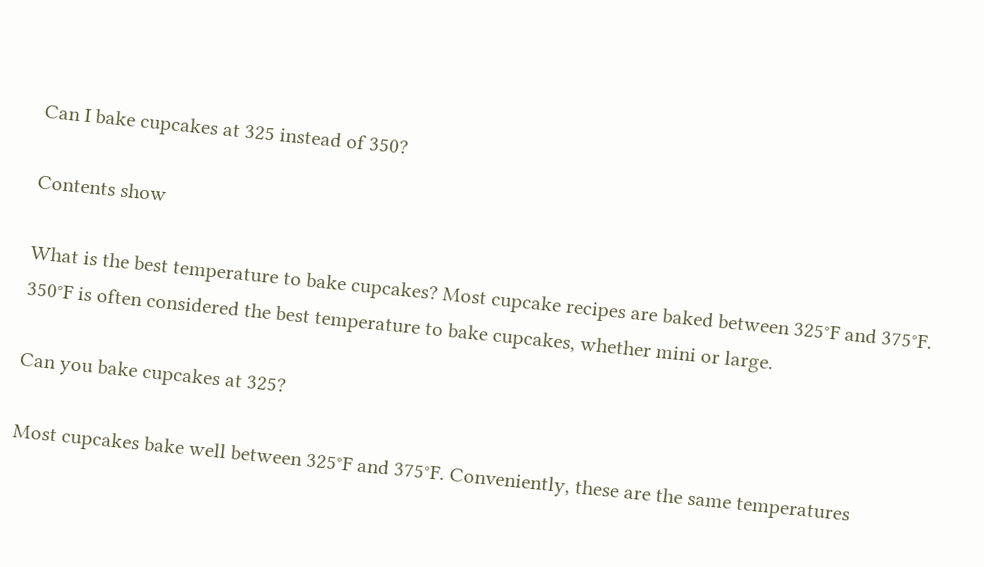Can I bake cupcakes at 325 instead of 350?

Contents show

What is the best temperature to bake cupcakes? Most cupcake recipes are baked between 325°F and 375°F. 350°F is often considered the best temperature to bake cupcakes, whether mini or large.

Can you bake cupcakes at 325?

Most cupcakes bake well between 325°F and 375°F. Conveniently, these are the same temperatures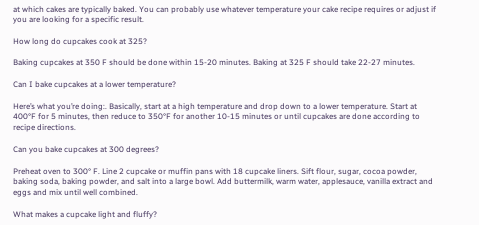at which cakes are typically baked. You can probably use whatever temperature your cake recipe requires or adjust if you are looking for a specific result.

How long do cupcakes cook at 325?

Baking cupcakes at 350 F should be done within 15-20 minutes. Baking at 325 F should take 22-27 minutes.

Can I bake cupcakes at a lower temperature?

Here’s what you’re doing:. Basically, start at a high temperature and drop down to a lower temperature. Start at 400°F for 5 minutes, then reduce to 350°F for another 10-15 minutes or until cupcakes are done according to recipe directions.

Can you bake cupcakes at 300 degrees?

Preheat oven to 300° F. Line 2 cupcake or muffin pans with 18 cupcake liners. Sift flour, sugar, cocoa powder, baking soda, baking powder, and salt into a large bowl. Add buttermilk, warm water, applesauce, vanilla extract and eggs and mix until well combined.

What makes a cupcake light and fluffy?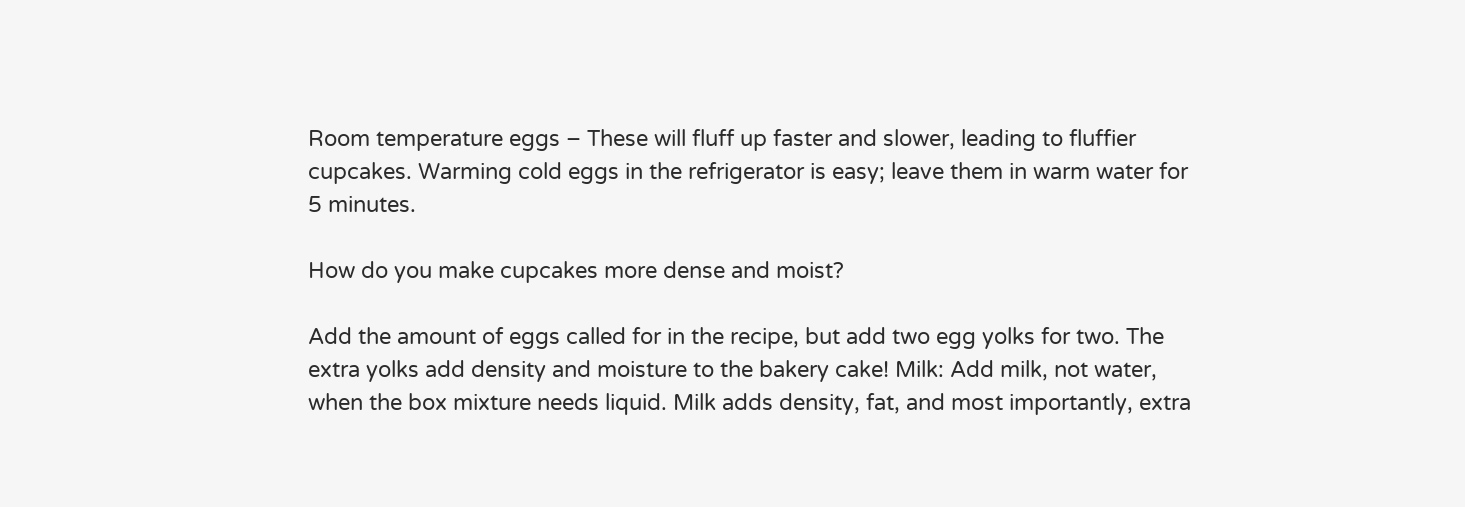Room temperature eggs – These will fluff up faster and slower, leading to fluffier cupcakes. Warming cold eggs in the refrigerator is easy; leave them in warm water for 5 minutes.

How do you make cupcakes more dense and moist?

Add the amount of eggs called for in the recipe, but add two egg yolks for two. The extra yolks add density and moisture to the bakery cake! Milk: Add milk, not water, when the box mixture needs liquid. Milk adds density, fat, and most importantly, extra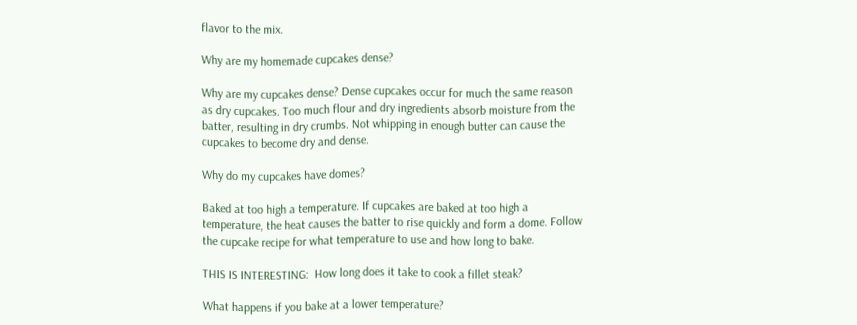flavor to the mix.

Why are my homemade cupcakes dense?

Why are my cupcakes dense? Dense cupcakes occur for much the same reason as dry cupcakes. Too much flour and dry ingredients absorb moisture from the batter, resulting in dry crumbs. Not whipping in enough butter can cause the cupcakes to become dry and dense.

Why do my cupcakes have domes?

Baked at too high a temperature. If cupcakes are baked at too high a temperature, the heat causes the batter to rise quickly and form a dome. Follow the cupcake recipe for what temperature to use and how long to bake.

THIS IS INTERESTING:  How long does it take to cook a fillet steak?

What happens if you bake at a lower temperature?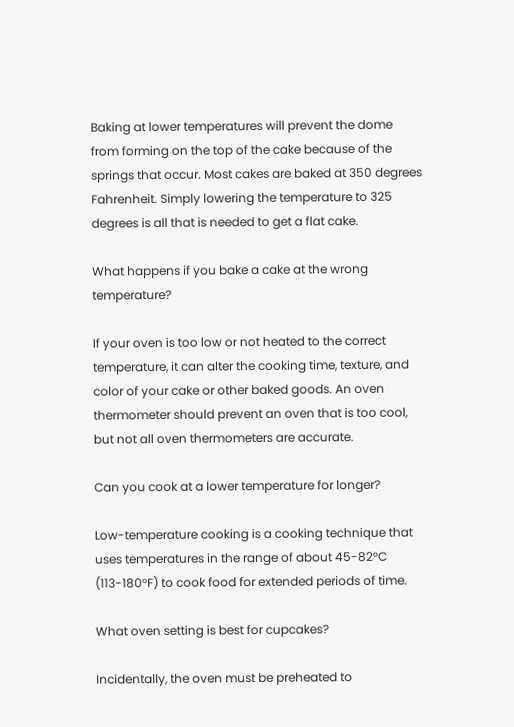Baking at lower temperatures will prevent the dome from forming on the top of the cake because of the springs that occur. Most cakes are baked at 350 degrees Fahrenheit. Simply lowering the temperature to 325 degrees is all that is needed to get a flat cake.

What happens if you bake a cake at the wrong temperature?

If your oven is too low or not heated to the correct temperature, it can alter the cooking time, texture, and color of your cake or other baked goods. An oven thermometer should prevent an oven that is too cool, but not all oven thermometers are accurate.

Can you cook at a lower temperature for longer?

Low-temperature cooking is a cooking technique that uses temperatures in the range of about 45-82°C (113-180°F) to cook food for extended periods of time.

What oven setting is best for cupcakes?

Incidentally, the oven must be preheated to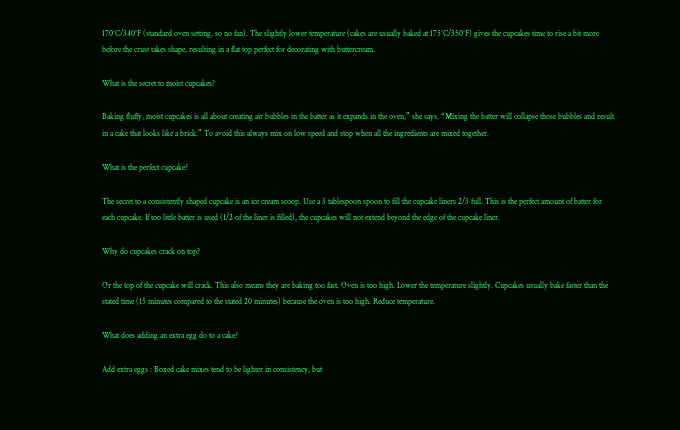170°C/340°F (standard oven setting, so no fan). The slightly lower temperature (cakes are usually baked at 175°C/350°F) gives the cupcakes time to rise a bit more before the crust takes shape, resulting in a flat top perfect for decorating with buttercream.

What is the secret to moist cupcakes?

Baking fluffy, moist cupcakes is all about creating air bubbles in the batter as it expands in the oven,” she says. “Mixing the batter will collapse those bubbles and result in a cake that looks like a brick.” To avoid this always mix on low speed and stop when all the ingredients are mixed together.

What is the perfect cupcake?

The secret to a consistently shaped cupcake is an ice cream scoop. Use a 3 tablespoon spoon to fill the cupcake liners 2/3 full. This is the perfect amount of batter for each cupcake. If too little batter is used (1/2 of the liner is filled), the cupcakes will not extend beyond the edge of the cupcake liner.

Why do cupcakes crack on top?

Or the top of the cupcake will crack. This also means they are baking too fast. Oven is too high. Lower the temperature slightly. Cupcakes usually bake faster than the stated time (15 minutes compared to the stated 20 minutes) because the oven is too high. Reduce temperature.

What does adding an extra egg do to a cake?

Add extra eggs : Boxed cake mixes tend to be lighter in consistency, but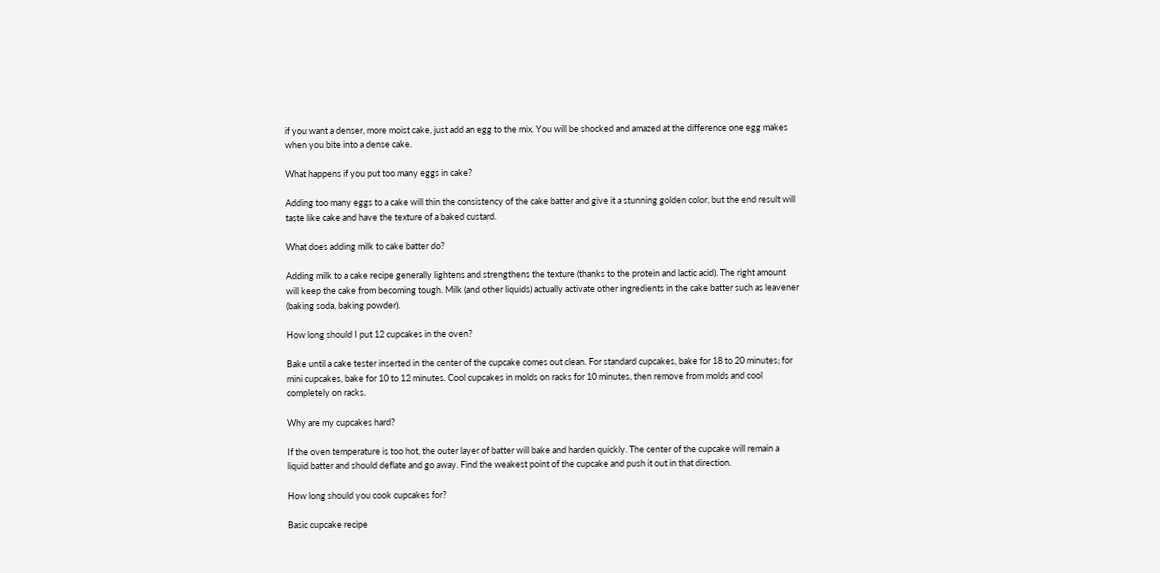if you want a denser, more moist cake, just add an egg to the mix. You will be shocked and amazed at the difference one egg makes when you bite into a dense cake.

What happens if you put too many eggs in cake?

Adding too many eggs to a cake will thin the consistency of the cake batter and give it a stunning golden color, but the end result will taste like cake and have the texture of a baked custard.

What does adding milk to cake batter do?

Adding milk to a cake recipe generally lightens and strengthens the texture (thanks to the protein and lactic acid). The right amount will keep the cake from becoming tough. Milk (and other liquids) actually activate other ingredients in the cake batter such as leavener (baking soda, baking powder).

How long should I put 12 cupcakes in the oven?

Bake until a cake tester inserted in the center of the cupcake comes out clean. For standard cupcakes, bake for 18 to 20 minutes; for mini cupcakes, bake for 10 to 12 minutes. Cool cupcakes in molds on racks for 10 minutes, then remove from molds and cool completely on racks.

Why are my cupcakes hard?

If the oven temperature is too hot, the outer layer of batter will bake and harden quickly. The center of the cupcake will remain a liquid batter and should deflate and go away. Find the weakest point of the cupcake and push it out in that direction.

How long should you cook cupcakes for?

Basic cupcake recipe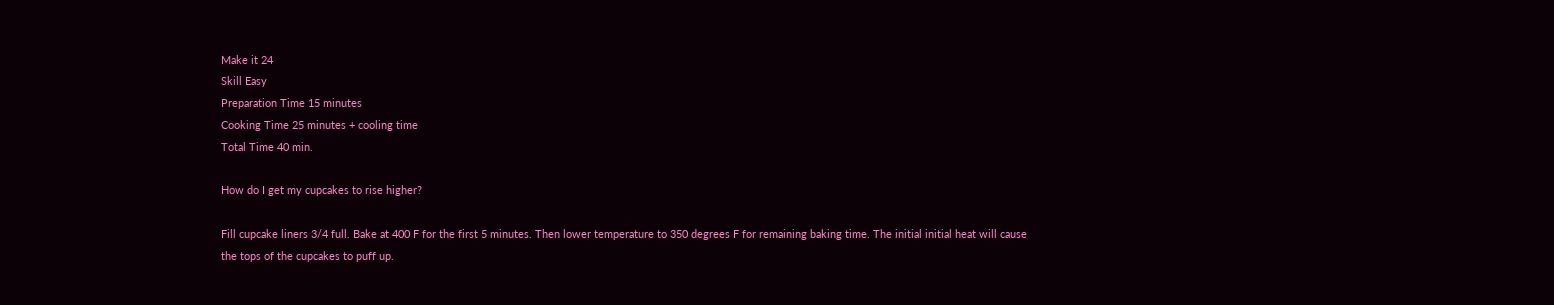Make it 24
Skill Easy
Preparation Time 15 minutes
Cooking Time 25 minutes + cooling time
Total Time 40 min.

How do I get my cupcakes to rise higher?

Fill cupcake liners 3/4 full. Bake at 400 F for the first 5 minutes. Then lower temperature to 350 degrees F for remaining baking time. The initial initial heat will cause the tops of the cupcakes to puff up.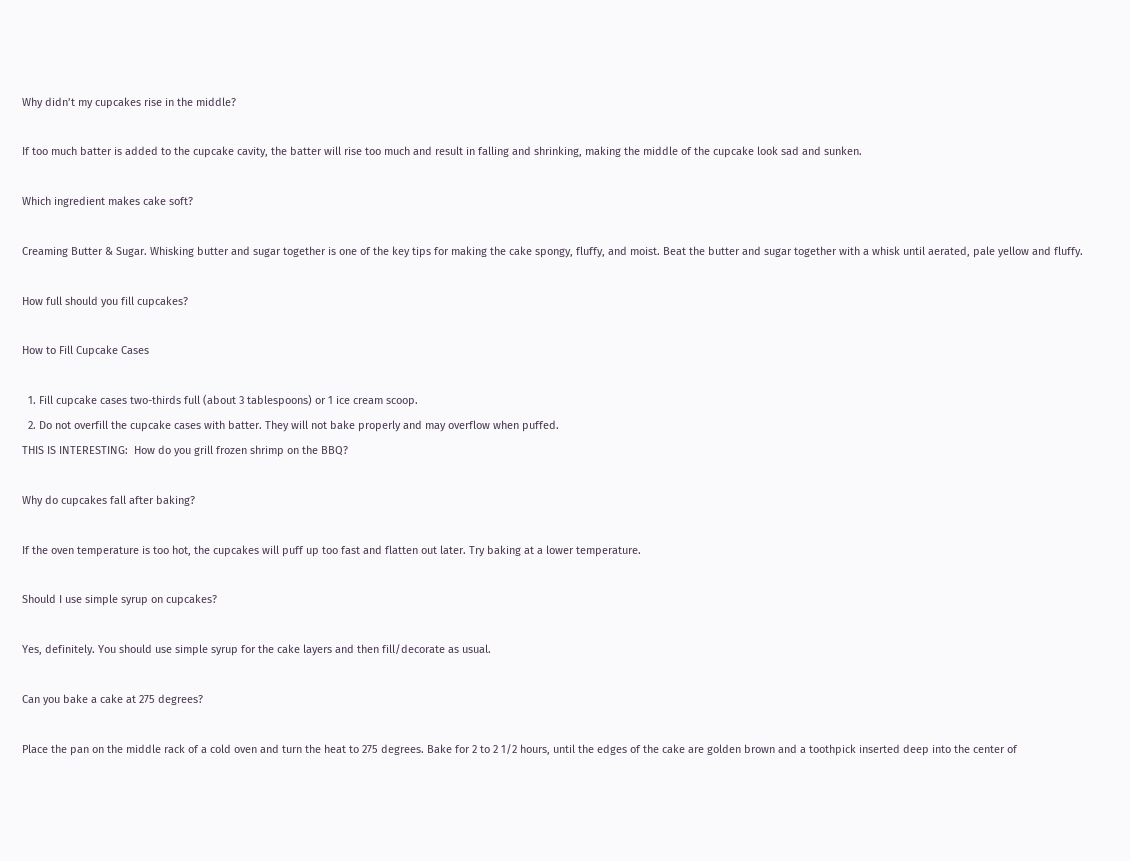Why didn’t my cupcakes rise in the middle?

If too much batter is added to the cupcake cavity, the batter will rise too much and result in falling and shrinking, making the middle of the cupcake look sad and sunken.

Which ingredient makes cake soft?

Creaming Butter & Sugar. Whisking butter and sugar together is one of the key tips for making the cake spongy, fluffy, and moist. Beat the butter and sugar together with a whisk until aerated, pale yellow and fluffy.

How full should you fill cupcakes?

How to Fill Cupcake Cases

  1. Fill cupcake cases two-thirds full (about 3 tablespoons) or 1 ice cream scoop.
  2. Do not overfill the cupcake cases with batter. They will not bake properly and may overflow when puffed.
THIS IS INTERESTING:  How do you grill frozen shrimp on the BBQ?

Why do cupcakes fall after baking?

If the oven temperature is too hot, the cupcakes will puff up too fast and flatten out later. Try baking at a lower temperature.

Should I use simple syrup on cupcakes?

Yes, definitely. You should use simple syrup for the cake layers and then fill/decorate as usual.

Can you bake a cake at 275 degrees?

Place the pan on the middle rack of a cold oven and turn the heat to 275 degrees. Bake for 2 to 2 1/2 hours, until the edges of the cake are golden brown and a toothpick inserted deep into the center of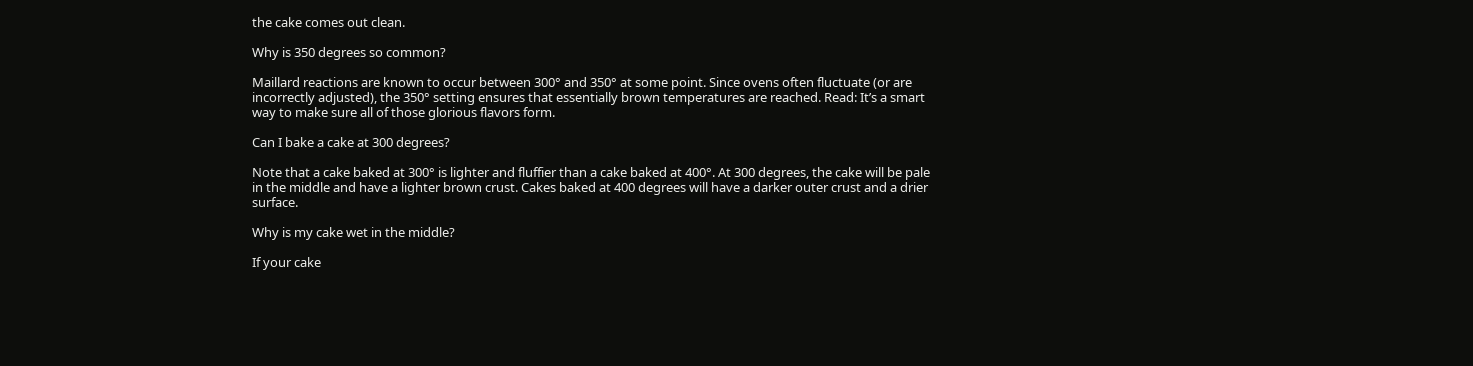the cake comes out clean.

Why is 350 degrees so common?

Maillard reactions are known to occur between 300° and 350° at some point. Since ovens often fluctuate (or are incorrectly adjusted), the 350° setting ensures that essentially brown temperatures are reached. Read: It’s a smart way to make sure all of those glorious flavors form.

Can I bake a cake at 300 degrees?

Note that a cake baked at 300° is lighter and fluffier than a cake baked at 400°. At 300 degrees, the cake will be pale in the middle and have a lighter brown crust. Cakes baked at 400 degrees will have a darker outer crust and a drier surface.

Why is my cake wet in the middle?

If your cake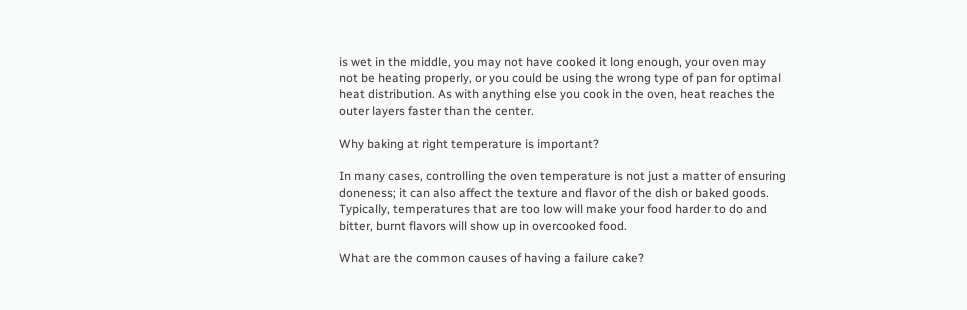is wet in the middle, you may not have cooked it long enough, your oven may not be heating properly, or you could be using the wrong type of pan for optimal heat distribution. As with anything else you cook in the oven, heat reaches the outer layers faster than the center.

Why baking at right temperature is important?

In many cases, controlling the oven temperature is not just a matter of ensuring doneness; it can also affect the texture and flavor of the dish or baked goods. Typically, temperatures that are too low will make your food harder to do and bitter, burnt flavors will show up in overcooked food.

What are the common causes of having a failure cake?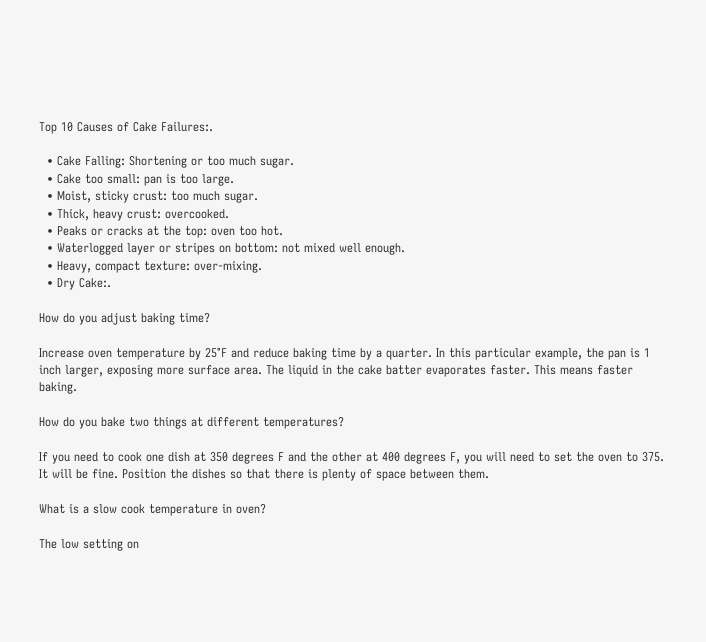Top 10 Causes of Cake Failures:.

  • Cake Falling: Shortening or too much sugar.
  • Cake too small: pan is too large.
  • Moist, sticky crust: too much sugar.
  • Thick, heavy crust: overcooked.
  • Peaks or cracks at the top: oven too hot.
  • Waterlogged layer or stripes on bottom: not mixed well enough.
  • Heavy, compact texture: over-mixing.
  • Dry Cake:.

How do you adjust baking time?

Increase oven temperature by 25°F and reduce baking time by a quarter. In this particular example, the pan is 1 inch larger, exposing more surface area. The liquid in the cake batter evaporates faster. This means faster baking.

How do you bake two things at different temperatures?

If you need to cook one dish at 350 degrees F and the other at 400 degrees F, you will need to set the oven to 375. It will be fine. Position the dishes so that there is plenty of space between them.

What is a slow cook temperature in oven?

The low setting on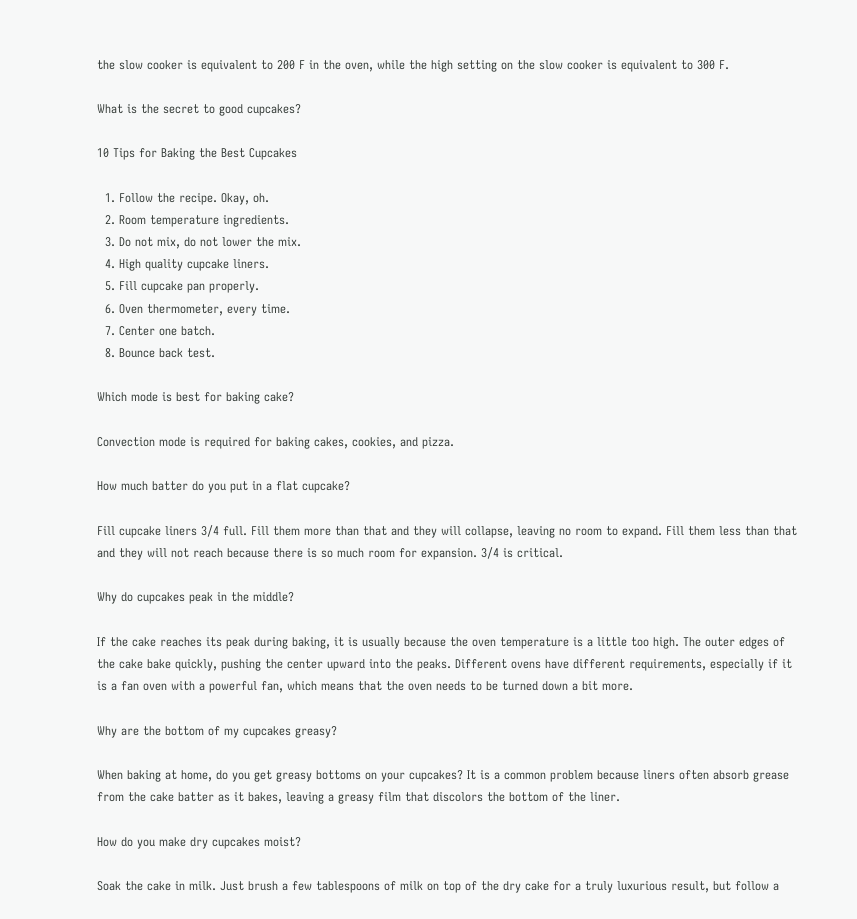the slow cooker is equivalent to 200 F in the oven, while the high setting on the slow cooker is equivalent to 300 F.

What is the secret to good cupcakes?

10 Tips for Baking the Best Cupcakes

  1. Follow the recipe. Okay, oh.
  2. Room temperature ingredients.
  3. Do not mix, do not lower the mix.
  4. High quality cupcake liners.
  5. Fill cupcake pan properly.
  6. Oven thermometer, every time.
  7. Center one batch.
  8. Bounce back test.

Which mode is best for baking cake?

Convection mode is required for baking cakes, cookies, and pizza.

How much batter do you put in a flat cupcake?

Fill cupcake liners 3/4 full. Fill them more than that and they will collapse, leaving no room to expand. Fill them less than that and they will not reach because there is so much room for expansion. 3/4 is critical.

Why do cupcakes peak in the middle?

If the cake reaches its peak during baking, it is usually because the oven temperature is a little too high. The outer edges of the cake bake quickly, pushing the center upward into the peaks. Different ovens have different requirements, especially if it is a fan oven with a powerful fan, which means that the oven needs to be turned down a bit more.

Why are the bottom of my cupcakes greasy?

When baking at home, do you get greasy bottoms on your cupcakes? It is a common problem because liners often absorb grease from the cake batter as it bakes, leaving a greasy film that discolors the bottom of the liner.

How do you make dry cupcakes moist?

Soak the cake in milk. Just brush a few tablespoons of milk on top of the dry cake for a truly luxurious result, but follow a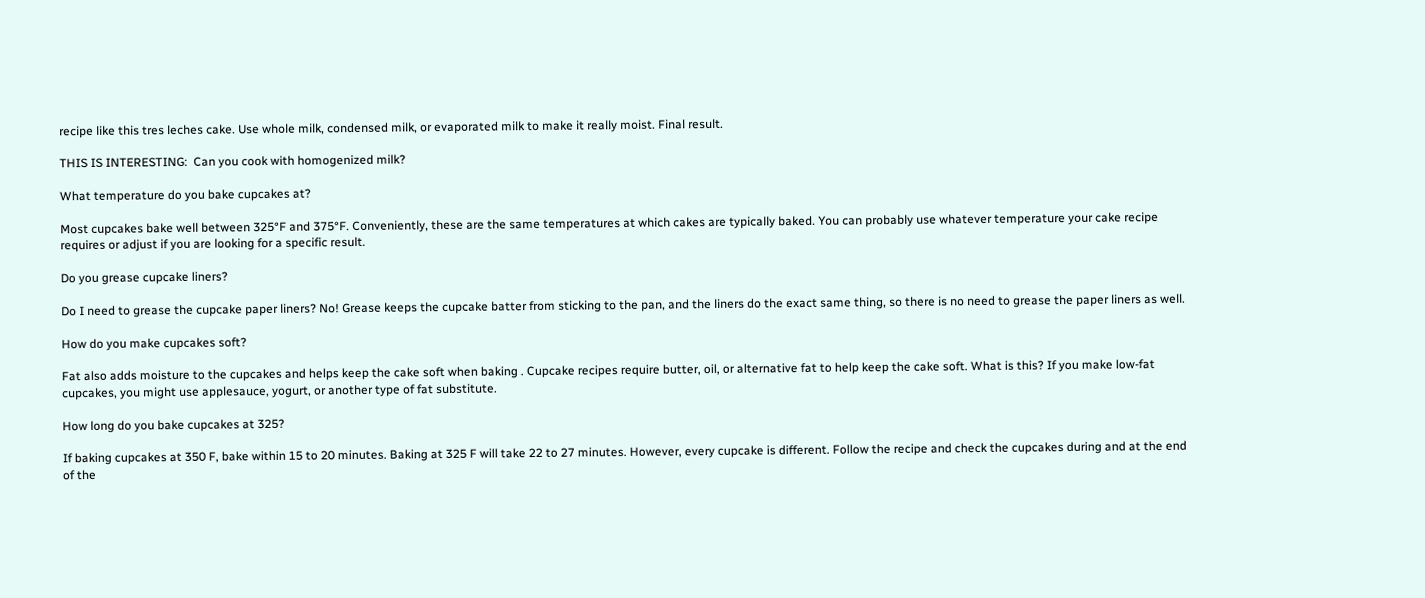recipe like this tres leches cake. Use whole milk, condensed milk, or evaporated milk to make it really moist. Final result.

THIS IS INTERESTING:  Can you cook with homogenized milk?

What temperature do you bake cupcakes at?

Most cupcakes bake well between 325°F and 375°F. Conveniently, these are the same temperatures at which cakes are typically baked. You can probably use whatever temperature your cake recipe requires or adjust if you are looking for a specific result.

Do you grease cupcake liners?

Do I need to grease the cupcake paper liners? No! Grease keeps the cupcake batter from sticking to the pan, and the liners do the exact same thing, so there is no need to grease the paper liners as well.

How do you make cupcakes soft?

Fat also adds moisture to the cupcakes and helps keep the cake soft when baking . Cupcake recipes require butter, oil, or alternative fat to help keep the cake soft. What is this? If you make low-fat cupcakes, you might use applesauce, yogurt, or another type of fat substitute.

How long do you bake cupcakes at 325?

If baking cupcakes at 350 F, bake within 15 to 20 minutes. Baking at 325 F will take 22 to 27 minutes. However, every cupcake is different. Follow the recipe and check the cupcakes during and at the end of the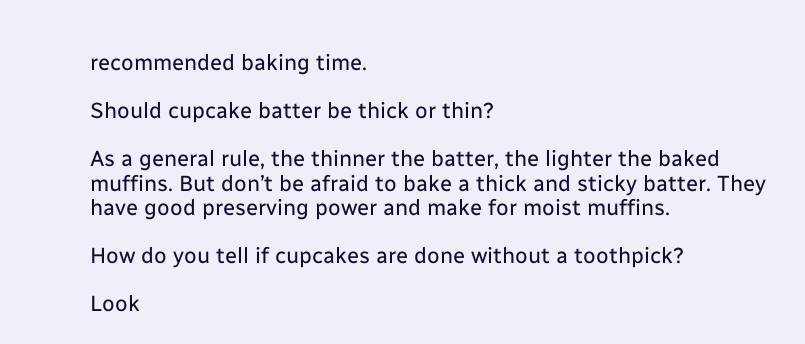recommended baking time.

Should cupcake batter be thick or thin?

As a general rule, the thinner the batter, the lighter the baked muffins. But don’t be afraid to bake a thick and sticky batter. They have good preserving power and make for moist muffins.

How do you tell if cupcakes are done without a toothpick?

Look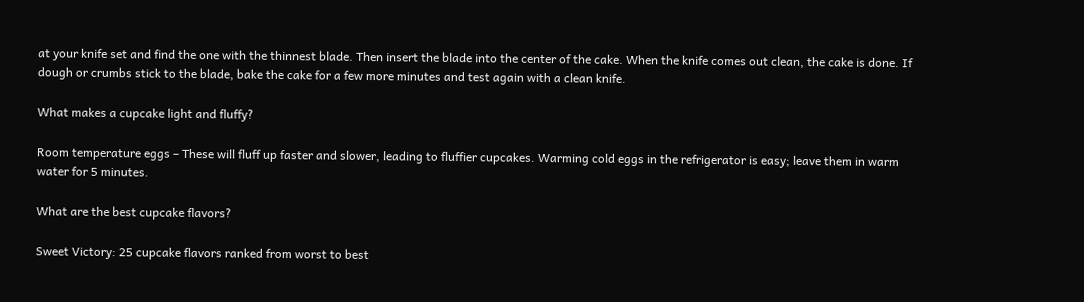at your knife set and find the one with the thinnest blade. Then insert the blade into the center of the cake. When the knife comes out clean, the cake is done. If dough or crumbs stick to the blade, bake the cake for a few more minutes and test again with a clean knife.

What makes a cupcake light and fluffy?

Room temperature eggs – These will fluff up faster and slower, leading to fluffier cupcakes. Warming cold eggs in the refrigerator is easy; leave them in warm water for 5 minutes.

What are the best cupcake flavors?

Sweet Victory: 25 cupcake flavors ranked from worst to best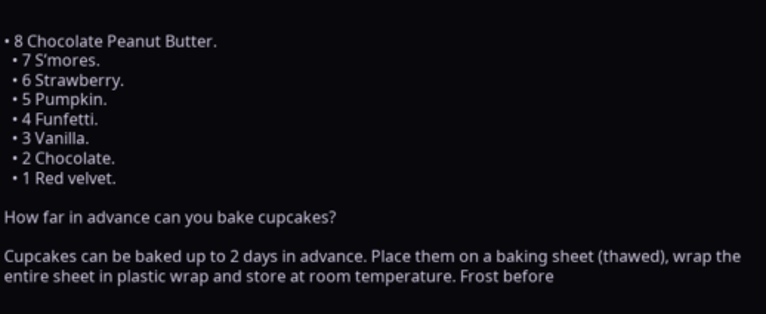• 8 Chocolate Peanut Butter.
  • 7 S’mores.
  • 6 Strawberry.
  • 5 Pumpkin.
  • 4 Funfetti.
  • 3 Vanilla.
  • 2 Chocolate.
  • 1 Red velvet.

How far in advance can you bake cupcakes?

Cupcakes can be baked up to 2 days in advance. Place them on a baking sheet (thawed), wrap the entire sheet in plastic wrap and store at room temperature. Frost before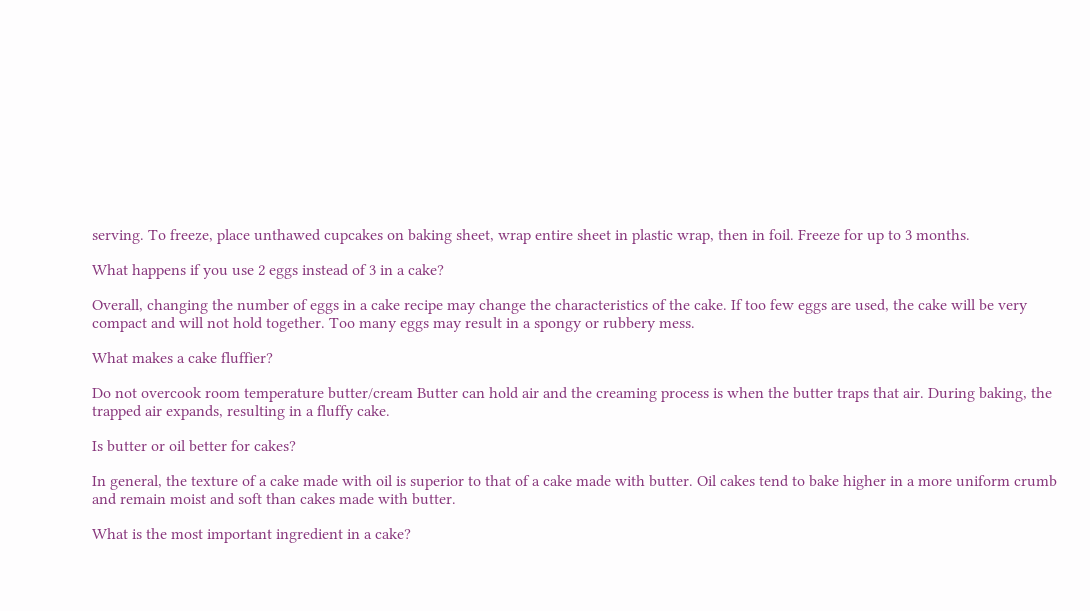serving. To freeze, place unthawed cupcakes on baking sheet, wrap entire sheet in plastic wrap, then in foil. Freeze for up to 3 months.

What happens if you use 2 eggs instead of 3 in a cake?

Overall, changing the number of eggs in a cake recipe may change the characteristics of the cake. If too few eggs are used, the cake will be very compact and will not hold together. Too many eggs may result in a spongy or rubbery mess.

What makes a cake fluffier?

Do not overcook room temperature butter/cream Butter can hold air and the creaming process is when the butter traps that air. During baking, the trapped air expands, resulting in a fluffy cake.

Is butter or oil better for cakes?

In general, the texture of a cake made with oil is superior to that of a cake made with butter. Oil cakes tend to bake higher in a more uniform crumb and remain moist and soft than cakes made with butter.

What is the most important ingredient in a cake?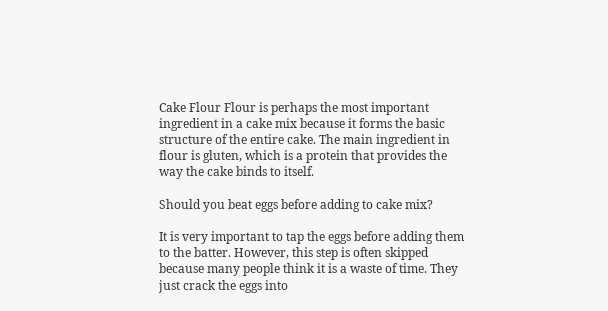Cake Flour Flour is perhaps the most important ingredient in a cake mix because it forms the basic structure of the entire cake. The main ingredient in flour is gluten, which is a protein that provides the way the cake binds to itself.

Should you beat eggs before adding to cake mix?

It is very important to tap the eggs before adding them to the batter. However, this step is often skipped because many people think it is a waste of time. They just crack the eggs into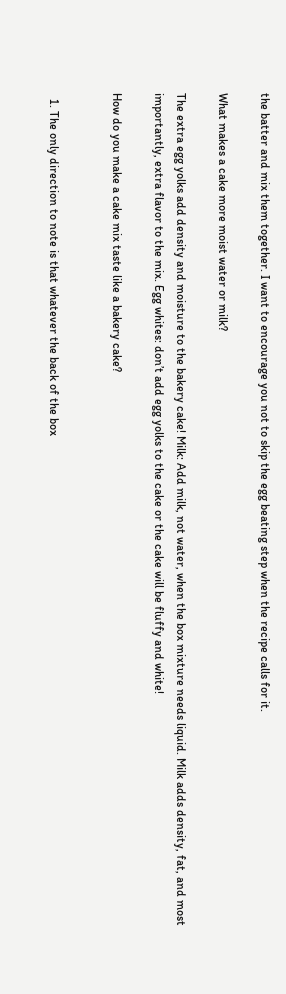the batter and mix them together. I want to encourage you not to skip the egg beating step when the recipe calls for it.

What makes a cake more moist water or milk?

The extra egg yolks add density and moisture to the bakery cake! Milk: Add milk, not water, when the box mixture needs liquid. Milk adds density, fat, and most importantly, extra flavor to the mix. Egg whites: don’t add egg yolks to the cake or the cake will be fluffy and white!

How do you make a cake mix taste like a bakery cake?


  1. The only direction to note is that whatever the back of the box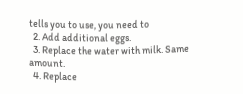tells you to use, you need to
  2. Add additional eggs.
  3. Replace the water with milk. Same amount.
  4. Replace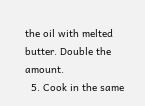the oil with melted butter. Double the amount.
  5. Cook in the same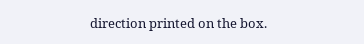direction printed on the box.